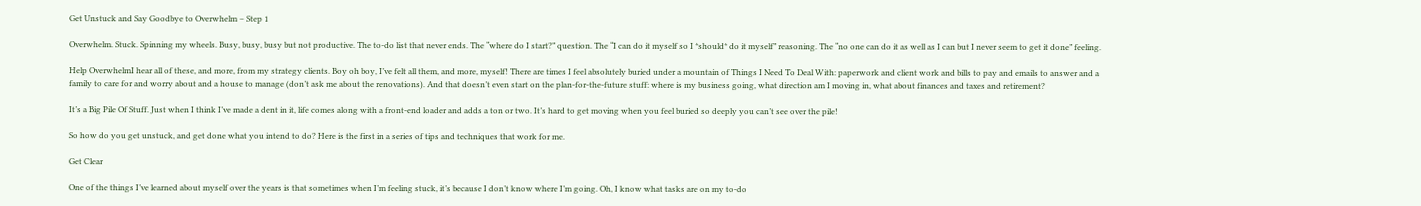Get Unstuck and Say Goodbye to Overwhelm – Step 1

Overwhelm. Stuck. Spinning my wheels. Busy, busy, busy but not productive. The to-do list that never ends. The “where do I start?” question. The “I can do it myself so I *should* do it myself” reasoning. The “no one can do it as well as I can but I never seem to get it done” feeling.

Help OverwhelmI hear all of these, and more, from my strategy clients. Boy oh boy, I’ve felt all them, and more, myself! There are times I feel absolutely buried under a mountain of Things I Need To Deal With: paperwork and client work and bills to pay and emails to answer and a family to care for and worry about and a house to manage (don’t ask me about the renovations). And that doesn’t even start on the plan-for-the-future stuff: where is my business going, what direction am I moving in, what about finances and taxes and retirement?

It’s a Big Pile Of Stuff. Just when I think I’ve made a dent in it, life comes along with a front-end loader and adds a ton or two. It’s hard to get moving when you feel buried so deeply you can’t see over the pile!

So how do you get unstuck, and get done what you intend to do? Here is the first in a series of tips and techniques that work for me.

Get Clear

One of the things I’ve learned about myself over the years is that sometimes when I’m feeling stuck, it’s because I don’t know where I’m going. Oh, I know what tasks are on my to-do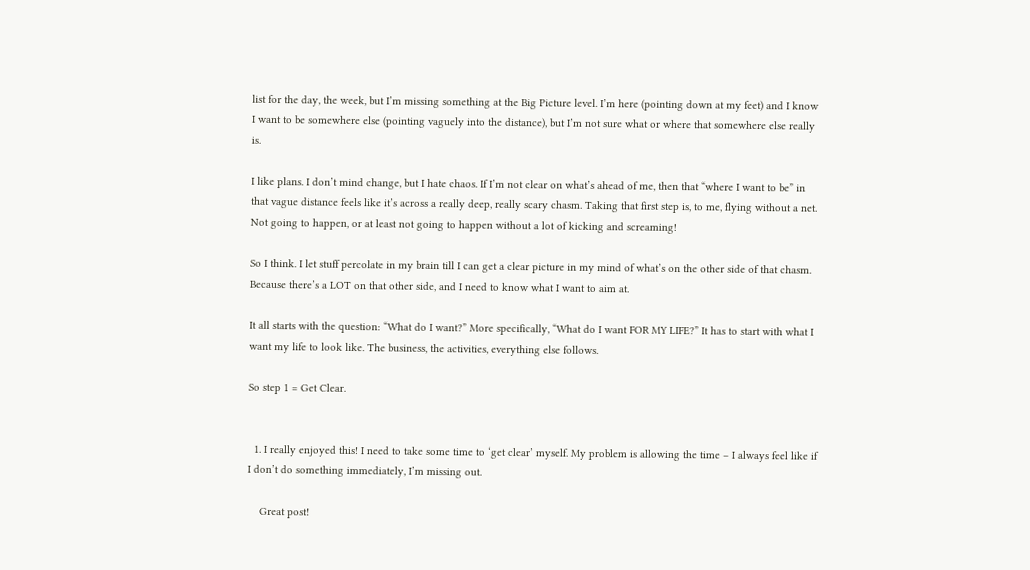list for the day, the week, but I’m missing something at the Big Picture level. I’m here (pointing down at my feet) and I know I want to be somewhere else (pointing vaguely into the distance), but I’m not sure what or where that somewhere else really is.

I like plans. I don’t mind change, but I hate chaos. If I’m not clear on what’s ahead of me, then that “where I want to be” in that vague distance feels like it’s across a really deep, really scary chasm. Taking that first step is, to me, flying without a net. Not going to happen, or at least not going to happen without a lot of kicking and screaming!

So I think. I let stuff percolate in my brain till I can get a clear picture in my mind of what’s on the other side of that chasm. Because there’s a LOT on that other side, and I need to know what I want to aim at.

It all starts with the question: “What do I want?” More specifically, “What do I want FOR MY LIFE?” It has to start with what I want my life to look like. The business, the activities, everything else follows.

So step 1 = Get Clear.


  1. I really enjoyed this! I need to take some time to ‘get clear’ myself. My problem is allowing the time – I always feel like if I don’t do something immediately, I’m missing out.

    Great post!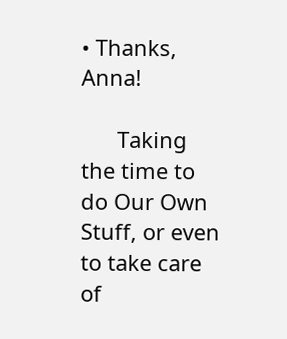• Thanks, Anna!

      Taking the time to do Our Own Stuff, or even to take care of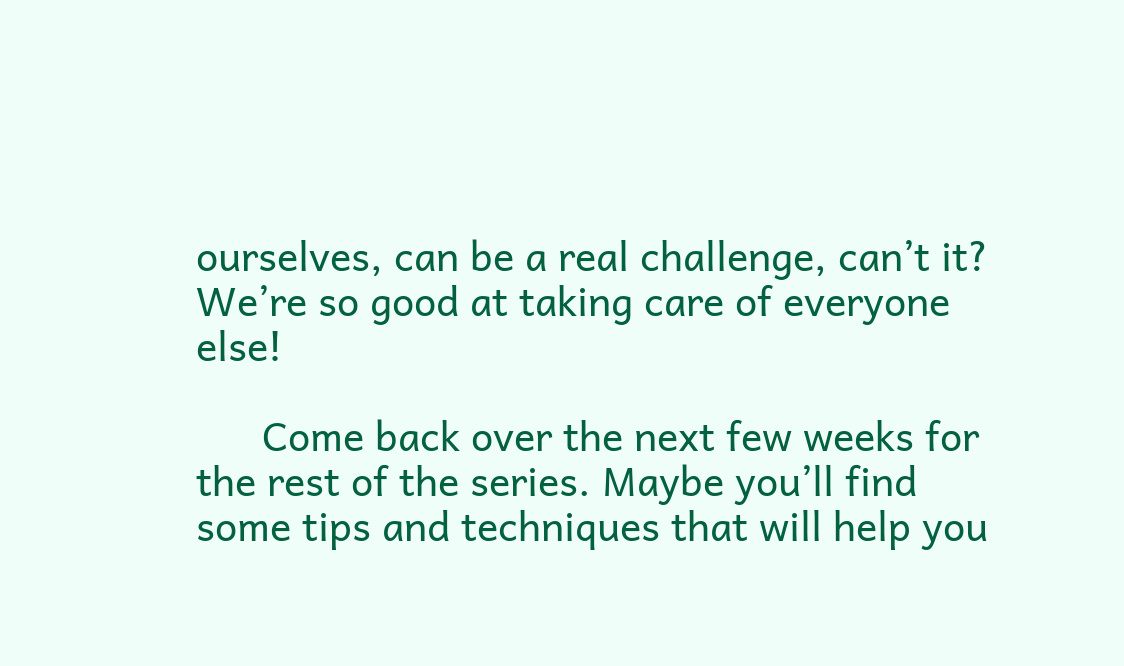ourselves, can be a real challenge, can’t it? We’re so good at taking care of everyone else!

      Come back over the next few weeks for the rest of the series. Maybe you’ll find some tips and techniques that will help you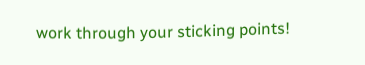work through your sticking points!